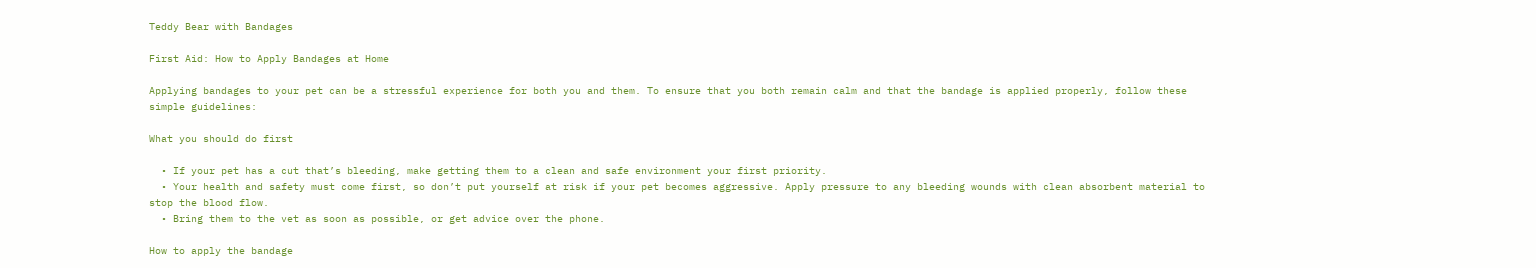Teddy Bear with Bandages

First Aid: How to Apply Bandages at Home

Applying bandages to your pet can be a stressful experience for both you and them. To ensure that you both remain calm and that the bandage is applied properly, follow these simple guidelines:

What you should do first

  • If your pet has a cut that’s bleeding, make getting them to a clean and safe environment your first priority.
  • Your health and safety must come first, so don’t put yourself at risk if your pet becomes aggressive. Apply pressure to any bleeding wounds with clean absorbent material to stop the blood flow.
  • Bring them to the vet as soon as possible, or get advice over the phone.

How to apply the bandage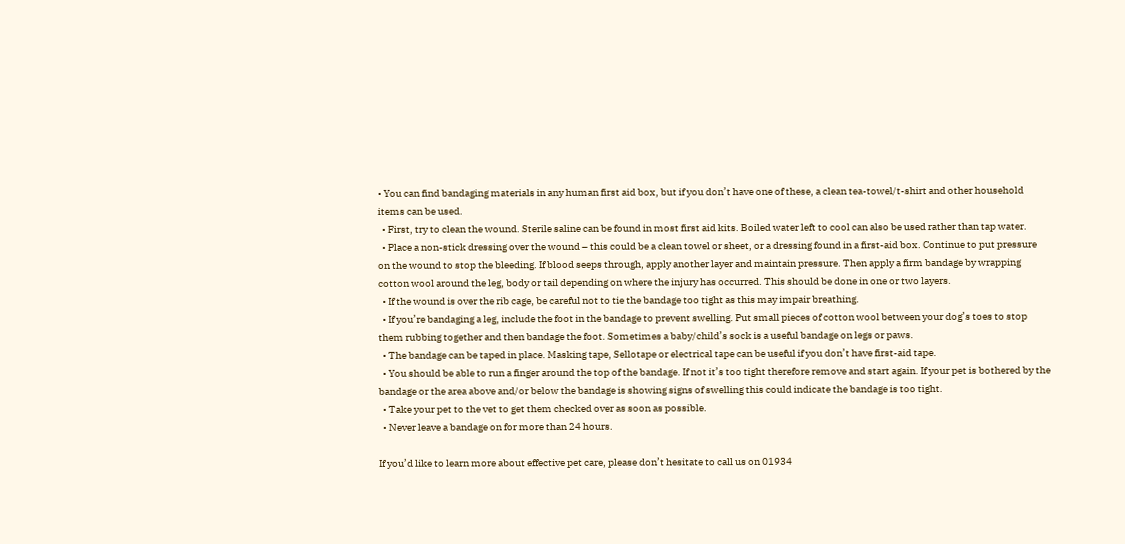• You can find bandaging materials in any human first aid box, but if you don’t have one of these, a clean tea-towel/t-shirt and other household items can be used.
  • First, try to clean the wound. Sterile saline can be found in most first aid kits. Boiled water left to cool can also be used rather than tap water.
  • Place a non-stick dressing over the wound – this could be a clean towel or sheet, or a dressing found in a first-aid box. Continue to put pressure on the wound to stop the bleeding. If blood seeps through, apply another layer and maintain pressure. Then apply a firm bandage by wrapping cotton wool around the leg, body or tail depending on where the injury has occurred. This should be done in one or two layers.
  • If the wound is over the rib cage, be careful not to tie the bandage too tight as this may impair breathing.
  • If you’re bandaging a leg, include the foot in the bandage to prevent swelling. Put small pieces of cotton wool between your dog’s toes to stop them rubbing together and then bandage the foot. Sometimes a baby/child’s sock is a useful bandage on legs or paws.
  • The bandage can be taped in place. Masking tape, Sellotape or electrical tape can be useful if you don’t have first-aid tape.
  • You should be able to run a finger around the top of the bandage. If not it’s too tight therefore remove and start again. If your pet is bothered by the bandage or the area above and/or below the bandage is showing signs of swelling this could indicate the bandage is too tight.
  • Take your pet to the vet to get them checked over as soon as possible.
  • Never leave a bandage on for more than 24 hours.

If you’d like to learn more about effective pet care, please don’t hesitate to call us on 01934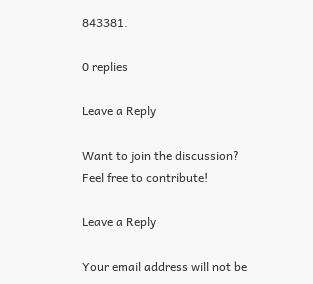843381.

0 replies

Leave a Reply

Want to join the discussion?
Feel free to contribute!

Leave a Reply

Your email address will not be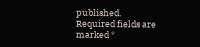published. Required fields are marked *